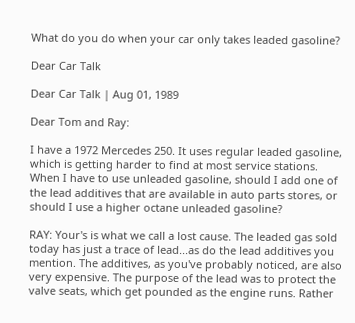What do you do when your car only takes leaded gasoline?

Dear Car Talk

Dear Car Talk | Aug 01, 1989

Dear Tom and Ray:

I have a 1972 Mercedes 250. It uses regular leaded gasoline, which is getting harder to find at most service stations. When I have to use unleaded gasoline, should I add one of the lead additives that are available in auto parts stores, or should I use a higher octane unleaded gasoline?

RAY: Your's is what we call a lost cause. The leaded gas sold today has just a trace of lead...as do the lead additives you mention. The additives, as you've probably noticed, are also very expensive. The purpose of the lead was to protect the valve seats, which get pounded as the engine runs. Rather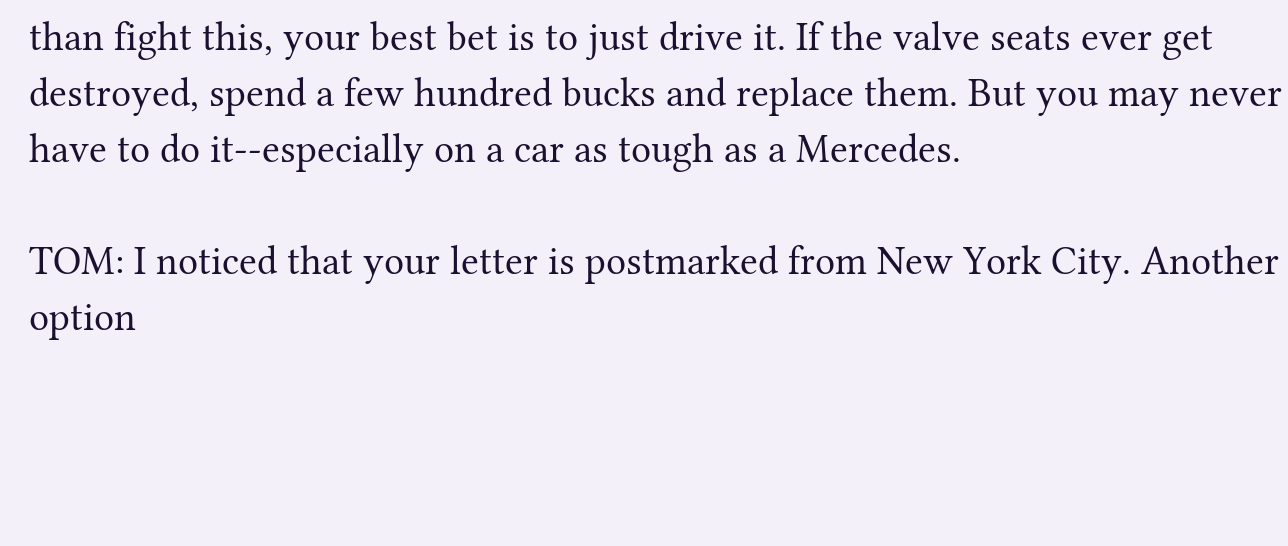than fight this, your best bet is to just drive it. If the valve seats ever get destroyed, spend a few hundred bucks and replace them. But you may never have to do it--especially on a car as tough as a Mercedes.

TOM: I noticed that your letter is postmarked from New York City. Another option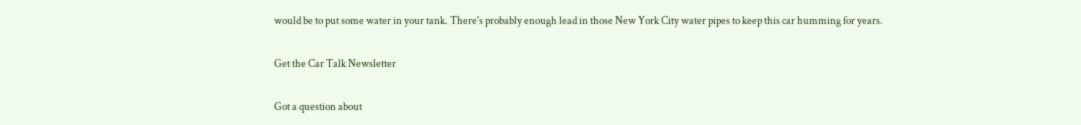would be to put some water in your tank. There's probably enough lead in those New York City water pipes to keep this car humming for years.

Get the Car Talk Newsletter

Got a question about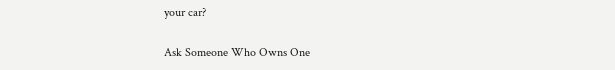your car?

Ask Someone Who Owns One